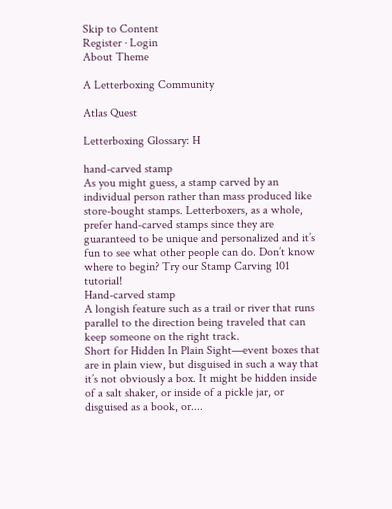Skip to Content
Register · Login
About Theme

A Letterboxing Community

Atlas Quest

Letterboxing Glossary: H

hand-carved stamp
As you might guess, a stamp carved by an individual person rather than mass produced like store-bought stamps. Letterboxers, as a whole, prefer hand-carved stamps since they are guaranteed to be unique and personalized and it’s fun to see what other people can do. Don’t know where to begin? Try our Stamp Carving 101 tutorial!
Hand-carved stamp
A longish feature such as a trail or river that runs parallel to the direction being traveled that can keep someone on the right track.
Short for Hidden In Plain Sight—event boxes that are in plain view, but disguised in such a way that it’s not obviously a box. It might be hidden inside of a salt shaker, or inside of a pickle jar, or disguised as a book, or....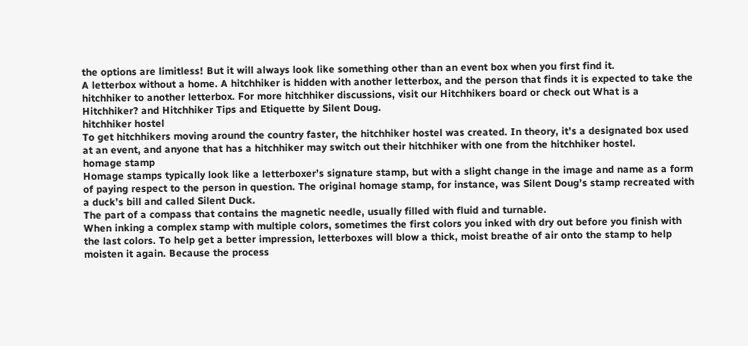the options are limitless! But it will always look like something other than an event box when you first find it.
A letterbox without a home. A hitchhiker is hidden with another letterbox, and the person that finds it is expected to take the hitchhiker to another letterbox. For more hitchhiker discussions, visit our Hitchhikers board or check out What is a Hitchhiker? and Hitchhiker Tips and Etiquette by Silent Doug.
hitchhiker hostel
To get hitchhikers moving around the country faster, the hitchhiker hostel was created. In theory, it’s a designated box used at an event, and anyone that has a hitchhiker may switch out their hitchhiker with one from the hitchhiker hostel.
homage stamp
Homage stamps typically look like a letterboxer’s signature stamp, but with a slight change in the image and name as a form of paying respect to the person in question. The original homage stamp, for instance, was Silent Doug’s stamp recreated with a duck’s bill and called Silent Duck.
The part of a compass that contains the magnetic needle, usually filled with fluid and turnable.
When inking a complex stamp with multiple colors, sometimes the first colors you inked with dry out before you finish with the last colors. To help get a better impression, letterboxes will blow a thick, moist breathe of air onto the stamp to help moisten it again. Because the process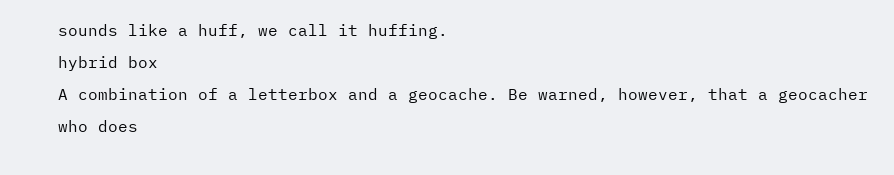sounds like a huff, we call it huffing.
hybrid box
A combination of a letterbox and a geocache. Be warned, however, that a geocacher who does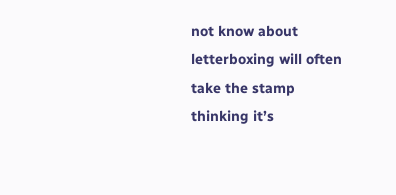not know about letterboxing will often take the stamp thinking it’s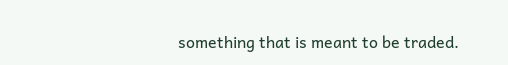something that is meant to be traded.